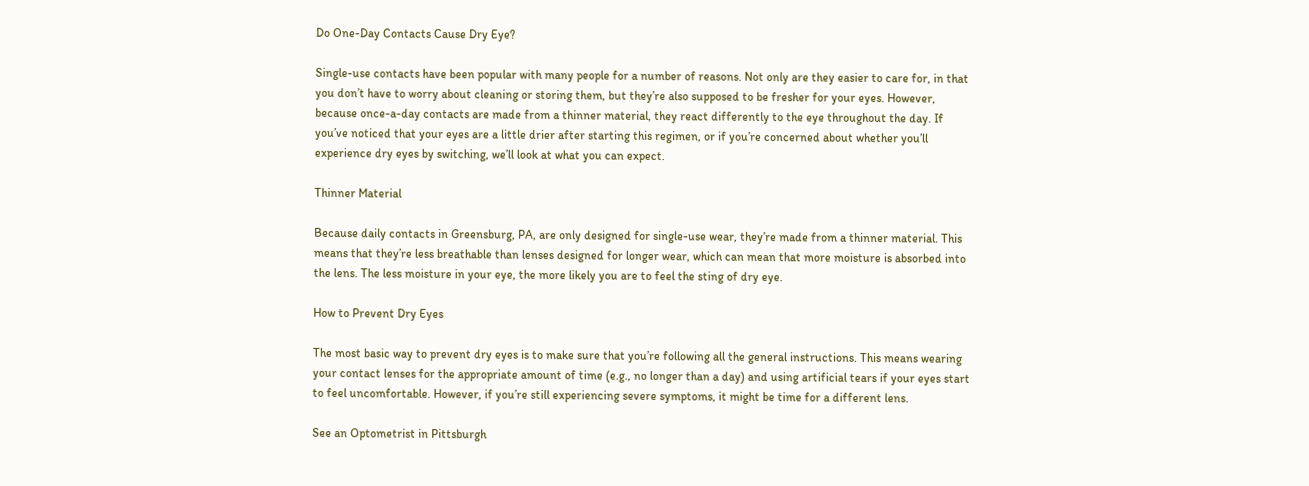Do One-Day Contacts Cause Dry Eye?

Single-use contacts have been popular with many people for a number of reasons. Not only are they easier to care for, in that you don’t have to worry about cleaning or storing them, but they’re also supposed to be fresher for your eyes. However, because once-a-day contacts are made from a thinner material, they react differently to the eye throughout the day. If you’ve noticed that your eyes are a little drier after starting this regimen, or if you’re concerned about whether you’ll experience dry eyes by switching, we’ll look at what you can expect.

Thinner Material

Because daily contacts in Greensburg, PA, are only designed for single-use wear, they’re made from a thinner material. This means that they’re less breathable than lenses designed for longer wear, which can mean that more moisture is absorbed into the lens. The less moisture in your eye, the more likely you are to feel the sting of dry eye.

How to Prevent Dry Eyes

The most basic way to prevent dry eyes is to make sure that you’re following all the general instructions. This means wearing your contact lenses for the appropriate amount of time (e.g., no longer than a day) and using artificial tears if your eyes start to feel uncomfortable. However, if you’re still experiencing severe symptoms, it might be time for a different lens.

See an Optometrist in Pittsburgh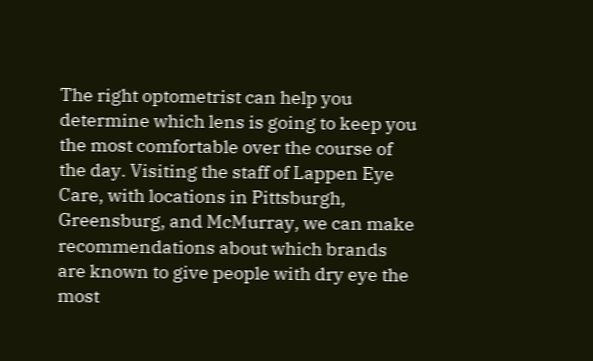The right optometrist can help you determine which lens is going to keep you the most comfortable over the course of the day. Visiting the staff of Lappen Eye Care, with locations in Pittsburgh, Greensburg, and McMurray, we can make recommendations about which brands are known to give people with dry eye the most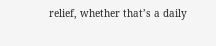relief, whether that’s a daily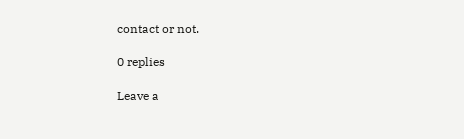contact or not.

0 replies

Leave a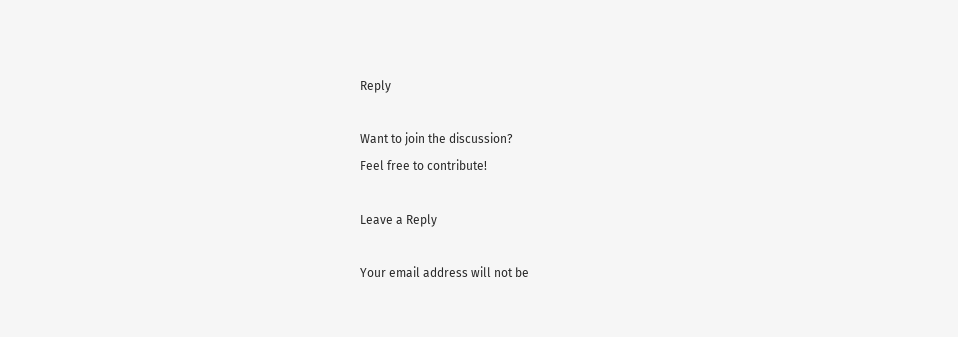Reply

Want to join the discussion?
Feel free to contribute!

Leave a Reply

Your email address will not be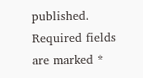published. Required fields are marked *